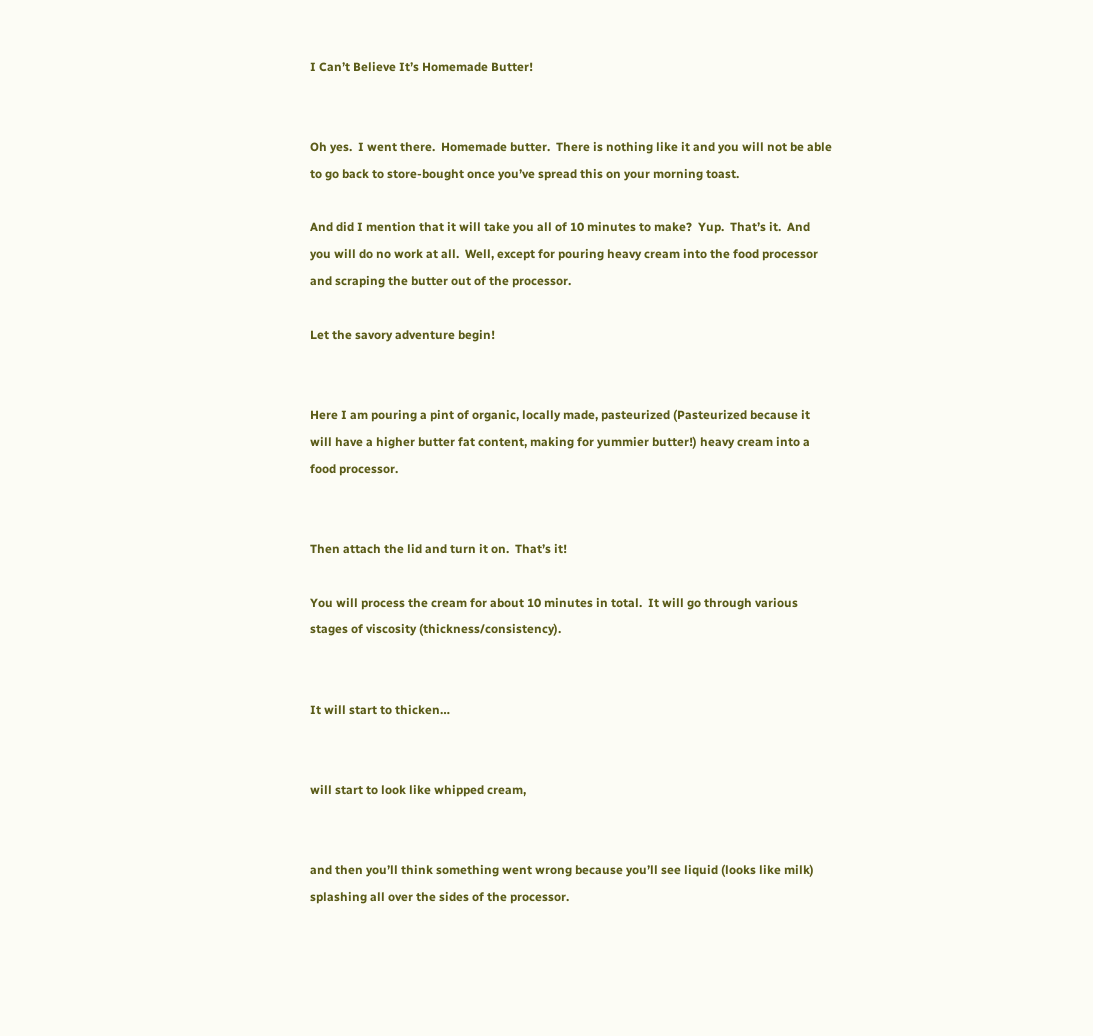I Can’t Believe It’s Homemade Butter!


Oh yes.  I went there.  Homemade butter.  There is nothing like it and you will not be able to go back to store-bought once you’ve spread this on your morning toast.

And did I mention that it will take you all of 10 minutes to make?  Yup.  That’s it.  And you will do no work at all.  Well, except for pouring heavy cream into the food processor and scraping the butter out of the processor.

Let the savory adventure begin!


Here I am pouring a pint of organic, locally made, pasteurized (Pasteurized because it will have a higher butter fat content, making for yummier butter!) heavy cream into a food processor.


Then attach the lid and turn it on.  That’s it!

You will process the cream for about 10 minutes in total.  It will go through various stages of viscosity (thickness/consistency).


It will start to thicken…


will start to look like whipped cream,


and then you’ll think something went wrong because you’ll see liquid (looks like milk) splashing all over the sides of the processor.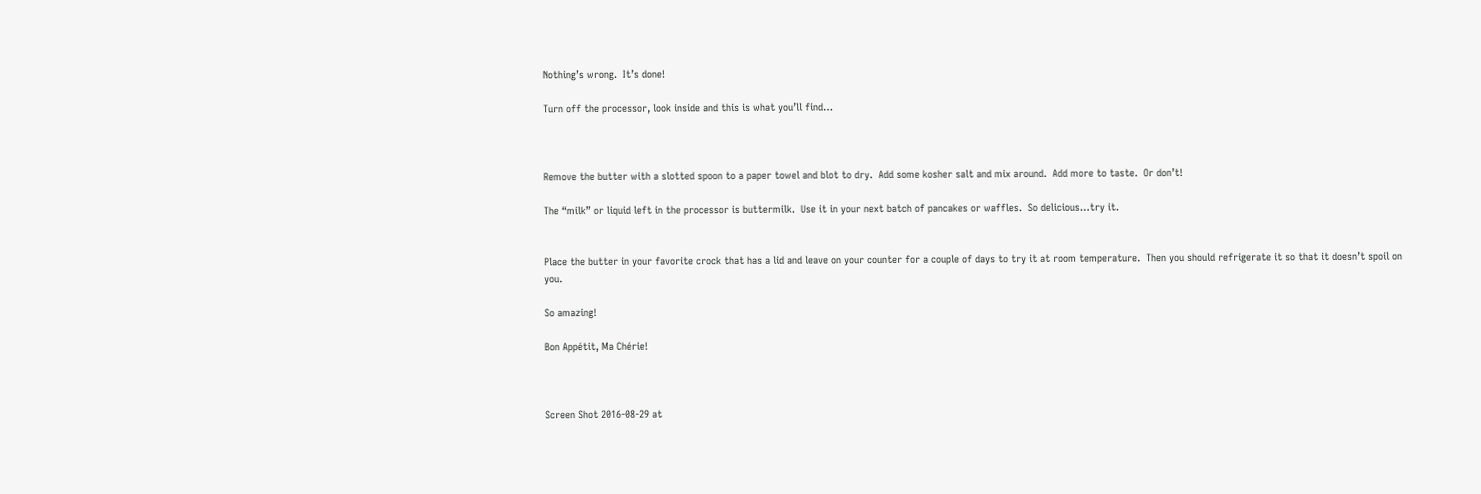Nothing’s wrong.  It’s done!

Turn off the processor, look inside and this is what you’ll find…



Remove the butter with a slotted spoon to a paper towel and blot to dry.  Add some kosher salt and mix around.  Add more to taste.  Or don’t!

The “milk” or liquid left in the processor is buttermilk.  Use it in your next batch of pancakes or waffles.  So delicious…try it.


Place the butter in your favorite crock that has a lid and leave on your counter for a couple of days to try it at room temperature.  Then you should refrigerate it so that it doesn’t spoil on you.

So amazing!

Bon Appétit, Ma Chérie!



Screen Shot 2016-08-29 at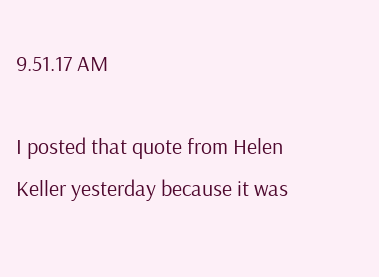9.51.17 AM

I posted that quote from Helen Keller yesterday because it was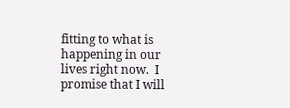fitting to what is happening in our lives right now.  I promise that I will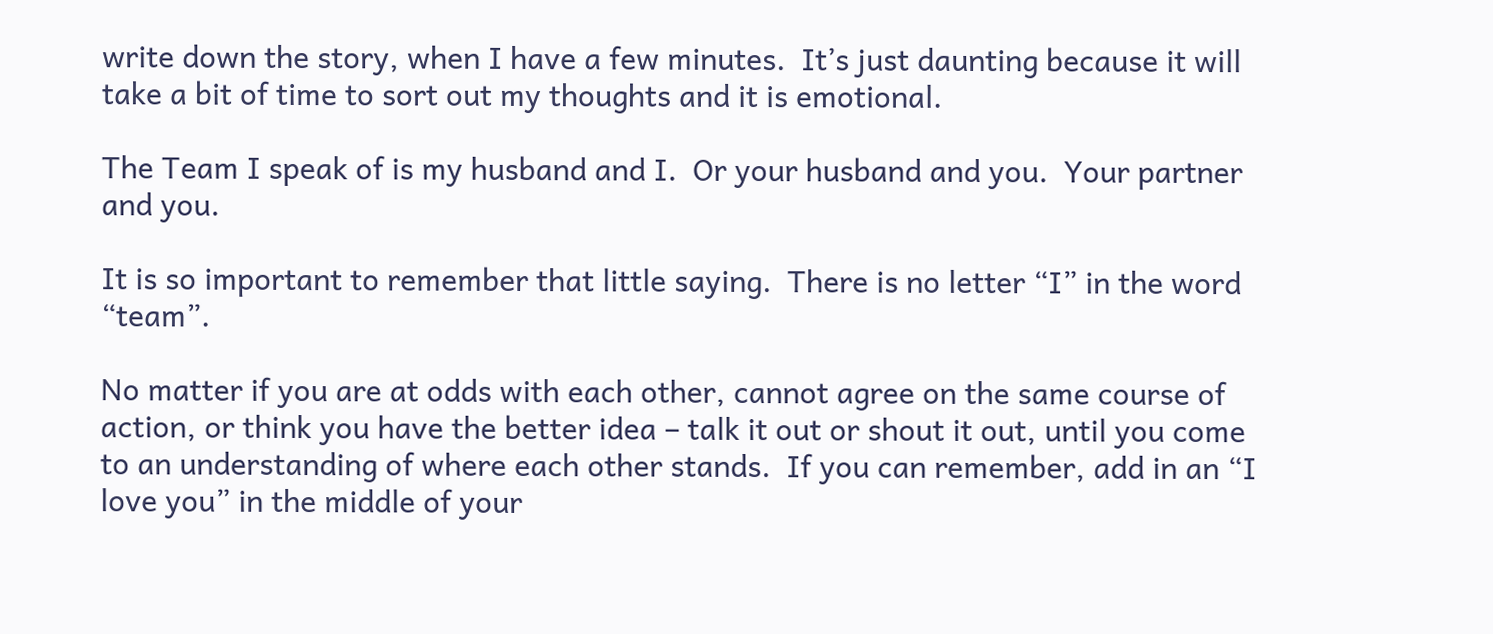write down the story, when I have a few minutes.  It’s just daunting because it will take a bit of time to sort out my thoughts and it is emotional.

The Team I speak of is my husband and I.  Or your husband and you.  Your partner and you.

It is so important to remember that little saying.  There is no letter “I” in the word “team”.

No matter if you are at odds with each other, cannot agree on the same course of action, or think you have the better idea – talk it out or shout it out, until you come to an understanding of where each other stands.  If you can remember, add in an “I love you” in the middle of your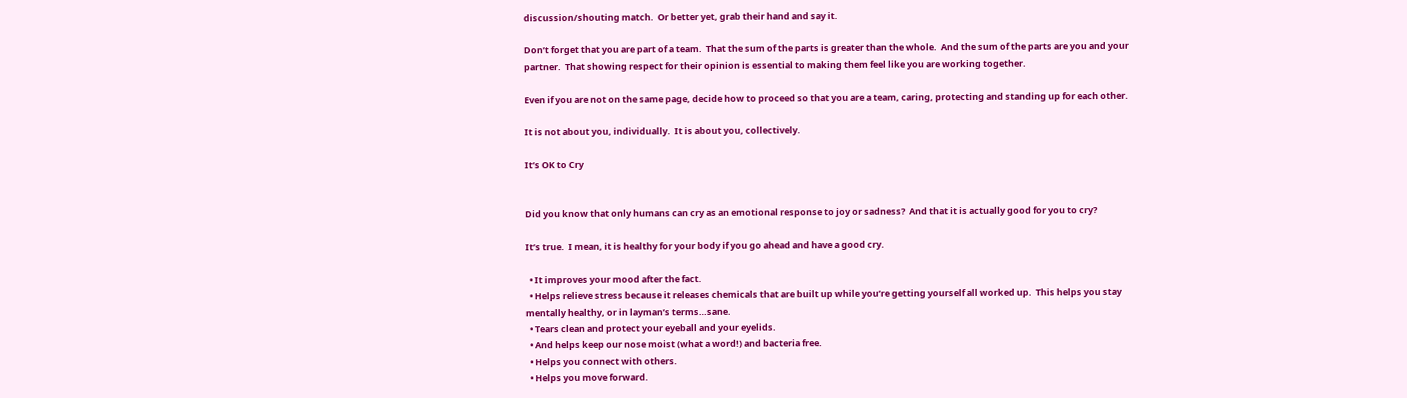discussion/shouting match.  Or better yet, grab their hand and say it.

Don’t forget that you are part of a team.  That the sum of the parts is greater than the whole.  And the sum of the parts are you and your partner.  That showing respect for their opinion is essential to making them feel like you are working together.

Even if you are not on the same page, decide how to proceed so that you are a team, caring, protecting and standing up for each other.

It is not about you, individually.  It is about you, collectively.

It’s OK to Cry


Did you know that only humans can cry as an emotional response to joy or sadness?  And that it is actually good for you to cry?

It’s true.  I mean, it is healthy for your body if you go ahead and have a good cry.

  • It improves your mood after the fact.
  • Helps relieve stress because it releases chemicals that are built up while you’re getting yourself all worked up.  This helps you stay mentally healthy, or in layman’s terms…sane.
  • Tears clean and protect your eyeball and your eyelids.
  • And helps keep our nose moist (what a word!) and bacteria free.
  • Helps you connect with others.
  • Helps you move forward.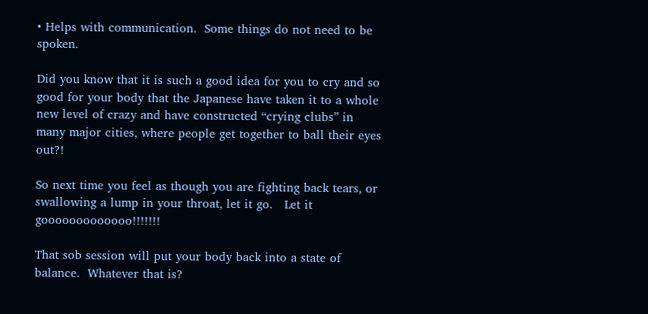• Helps with communication.  Some things do not need to be spoken.

Did you know that it is such a good idea for you to cry and so good for your body that the Japanese have taken it to a whole new level of crazy and have constructed “crying clubs” in many major cities, where people get together to ball their eyes out?!

So next time you feel as though you are fighting back tears, or swallowing a lump in your throat, let it go.   Let it gooooooooooooo!!!!!!!

That sob session will put your body back into a state of balance.  Whatever that is?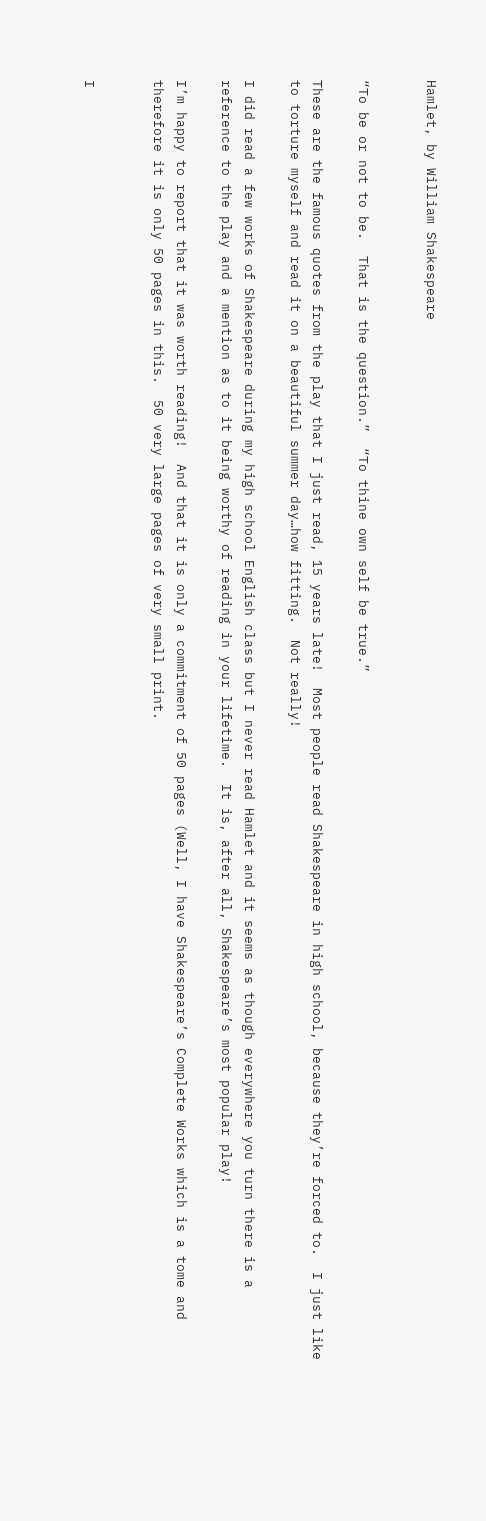Hamlet, by William Shakespeare


“To be or not to be.  That is the question.”  “To thine own self be true.”

These are the famous quotes from the play that I just read, 15 years late!  Most people read Shakespeare in high school, because they’re forced to.  I just like to torture myself and read it on a beautiful summer day…how fitting.  Not really!

I did read a few works of Shakespeare during my high school English class but I never read Hamlet and it seems as though everywhere you turn there is a reference to the play and a mention as to it being worthy of reading in your lifetime.  It is, after all, Shakespeare’s most popular play!

I’m happy to report that it was worth reading!  And that it is only a commitment of 50 pages (Well, I have Shakespeare’s Complete Works which is a tome and therefore it is only 50 pages in this.  50 very large pages of very small print.


I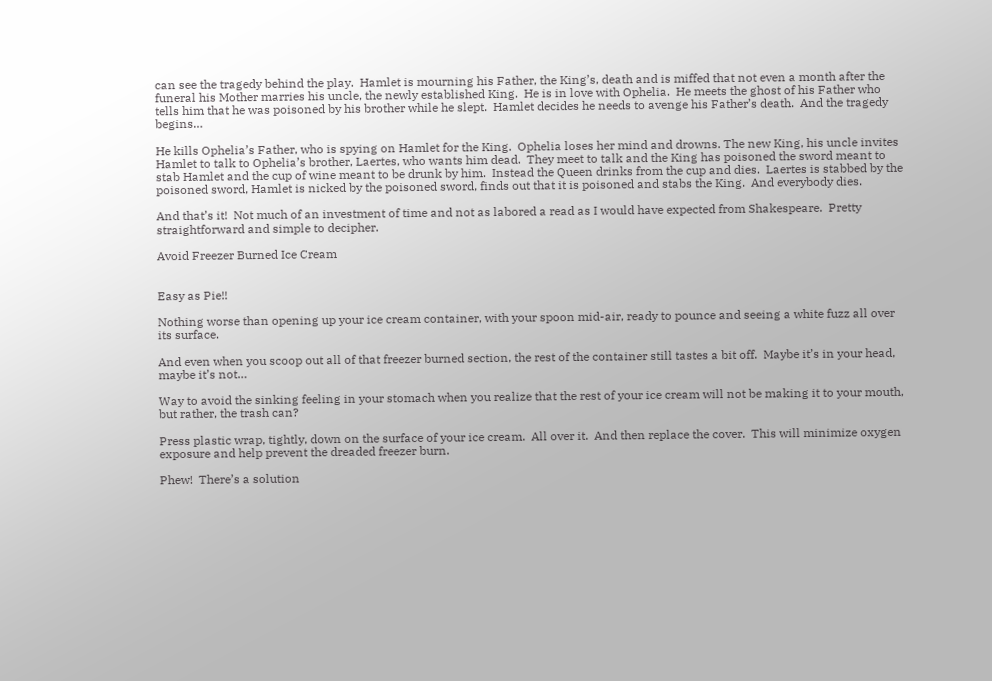can see the tragedy behind the play.  Hamlet is mourning his Father, the King’s, death and is miffed that not even a month after the funeral his Mother marries his uncle, the newly established King.  He is in love with Ophelia.  He meets the ghost of his Father who tells him that he was poisoned by his brother while he slept.  Hamlet decides he needs to avenge his Father’s death.  And the tragedy begins…

He kills Ophelia’s Father, who is spying on Hamlet for the King.  Ophelia loses her mind and drowns. The new King, his uncle invites Hamlet to talk to Ophelia’s brother, Laertes, who wants him dead.  They meet to talk and the King has poisoned the sword meant to stab Hamlet and the cup of wine meant to be drunk by him.  Instead the Queen drinks from the cup and dies.  Laertes is stabbed by the poisoned sword, Hamlet is nicked by the poisoned sword, finds out that it is poisoned and stabs the King.  And everybody dies.

And that’s it!  Not much of an investment of time and not as labored a read as I would have expected from Shakespeare.  Pretty straightforward and simple to decipher.

Avoid Freezer Burned Ice Cream


Easy as Pie!!

Nothing worse than opening up your ice cream container, with your spoon mid-air, ready to pounce and seeing a white fuzz all over its surface.

And even when you scoop out all of that freezer burned section, the rest of the container still tastes a bit off.  Maybe it’s in your head, maybe it’s not…

Way to avoid the sinking feeling in your stomach when you realize that the rest of your ice cream will not be making it to your mouth, but rather, the trash can?

Press plastic wrap, tightly, down on the surface of your ice cream.  All over it.  And then replace the cover.  This will minimize oxygen exposure and help prevent the dreaded freezer burn.

Phew!  There’s a solution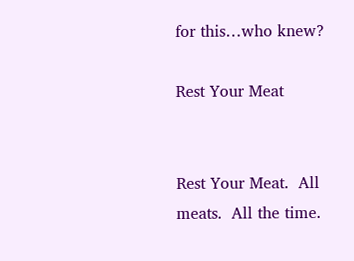for this…who knew?

Rest Your Meat


Rest Your Meat.  All meats.  All the time.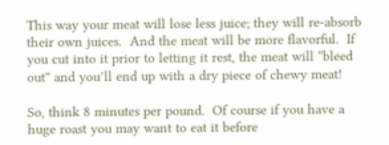This way your meat will lose less juice; they will re-absorb their own juices.  And the meat will be more flavorful.  If you cut into it prior to letting it rest, the meat will “bleed out” and you’ll end up with a dry piece of chewy meat!

So, think 8 minutes per pound.  Of course if you have a huge roast you may want to eat it before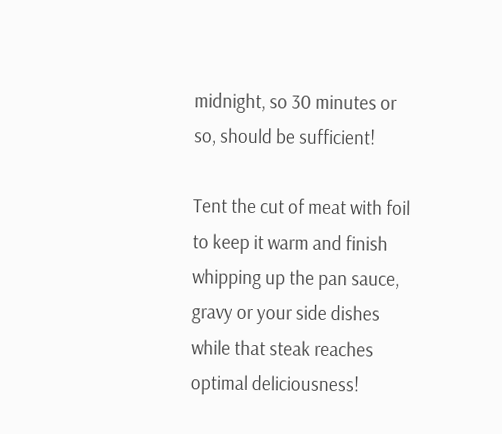midnight, so 30 minutes or so, should be sufficient!

Tent the cut of meat with foil to keep it warm and finish whipping up the pan sauce, gravy or your side dishes while that steak reaches optimal deliciousness!